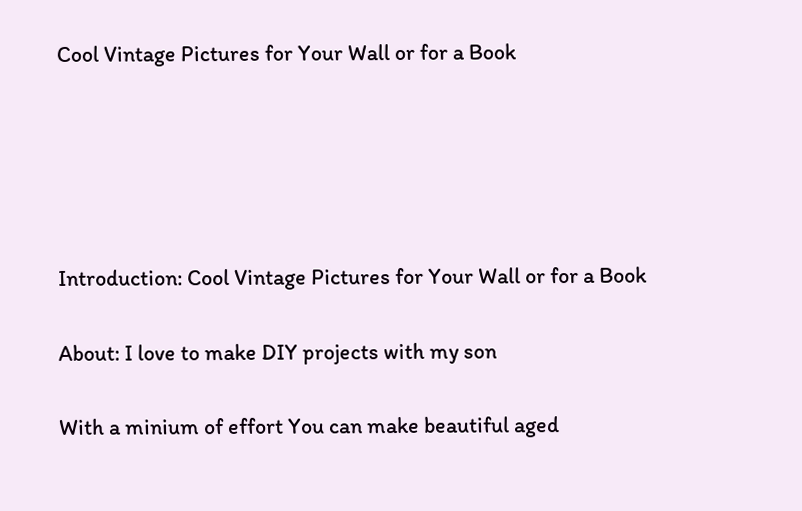Cool Vintage Pictures for Your Wall or for a Book





Introduction: Cool Vintage Pictures for Your Wall or for a Book

About: I love to make DIY projects with my son

With a minium of effort You can make beautiful aged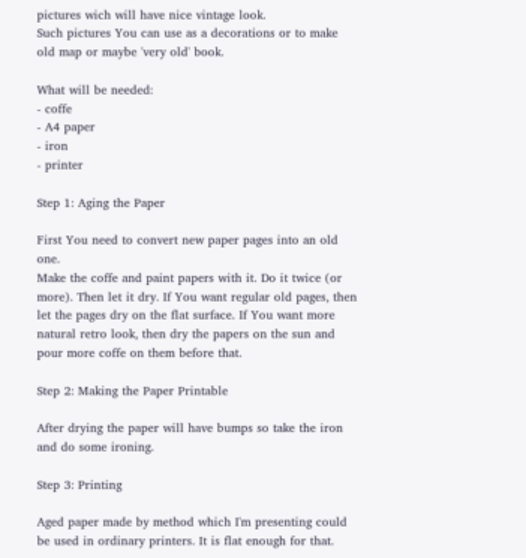pictures wich will have nice vintage look.
Such pictures You can use as a decorations or to make old map or maybe 'very old' book.

What will be needed:
- coffe
- A4 paper
- iron
- printer

Step 1: Aging the Paper

First You need to convert new paper pages into an old one.
Make the coffe and paint papers with it. Do it twice (or more). Then let it dry. If You want regular old pages, then let the pages dry on the flat surface. If You want more natural retro look, then dry the papers on the sun and pour more coffe on them before that.

Step 2: Making the Paper Printable

After drying the paper will have bumps so take the iron and do some ironing.

Step 3: Printing

Aged paper made by method which I'm presenting could be used in ordinary printers. It is flat enough for that.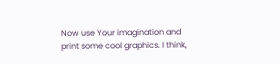Now use Your imagination and print some cool graphics. I think,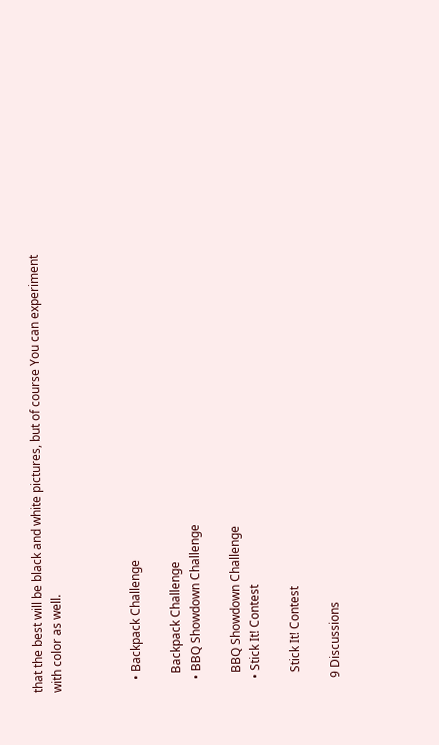that the best will be black and white pictures, but of course You can experiment with color as well.



    • Backpack Challenge

      Backpack Challenge
    • BBQ Showdown Challenge

      BBQ Showdown Challenge
    • Stick It! Contest

      Stick It! Contest

    9 Discussions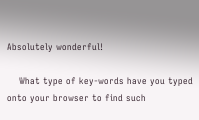Absolutely wonderful!

    What type of key-words have you typed onto your browser to find such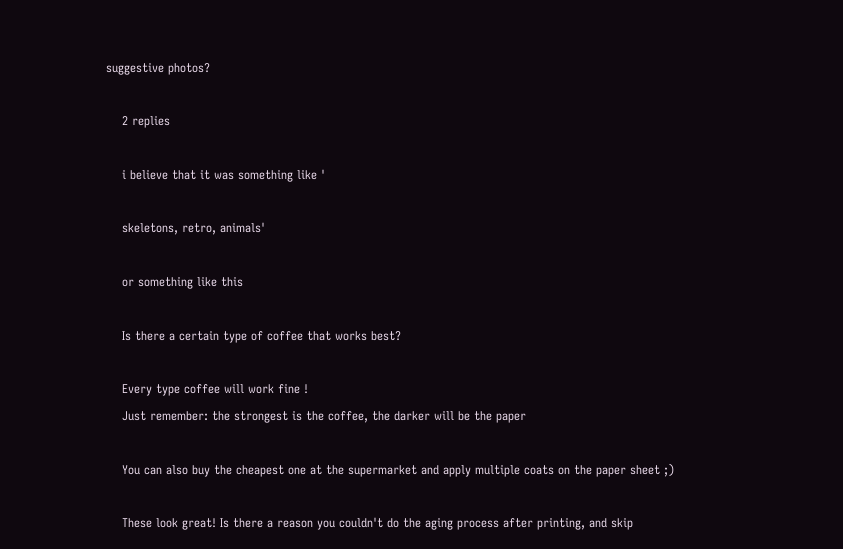suggestive photos?

    2 replies

    i believe that it was something like '

    skeletons, retro, animals'

    or something like this

    Is there a certain type of coffee that works best?

    Every type coffee will work fine !
    Just remember: the strongest is the coffee, the darker will be the paper

    You can also buy the cheapest one at the supermarket and apply multiple coats on the paper sheet ;)

    These look great! Is there a reason you couldn't do the aging process after printing, and skip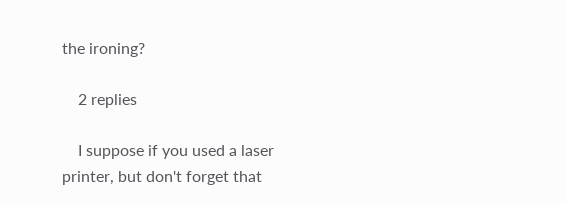the ironing?

    2 replies

    I suppose if you used a laser printer, but don't forget that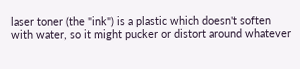laser toner (the "ink") is a plastic which doesn't soften with water, so it might pucker or distort around whatever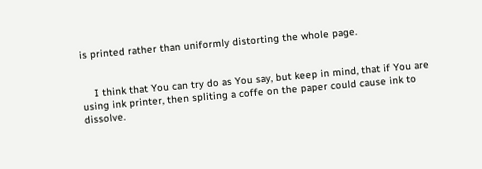is printed rather than uniformly distorting the whole page.


    I think that You can try do as You say, but keep in mind, that if You are using ink printer, then spliting a coffe on the paper could cause ink to dissolve.